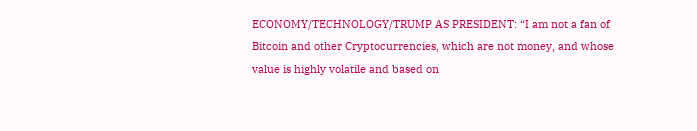ECONOMY/TECHNOLOGY/TRUMP AS PRESIDENT: “I am not a fan of Bitcoin and other Cryptocurrencies, which are not money, and whose value is highly volatile and based on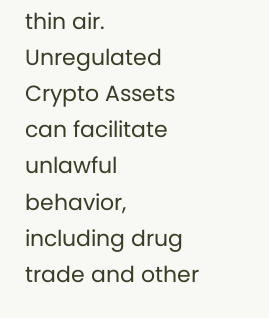thin air. Unregulated Crypto Assets can facilitate unlawful behavior, including drug trade and other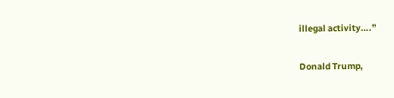illegal activity….”

Donald Trump,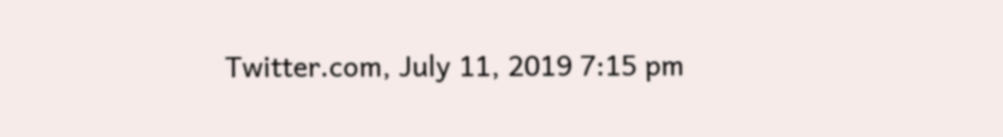Twitter.com, July 11, 2019 7:15 pm